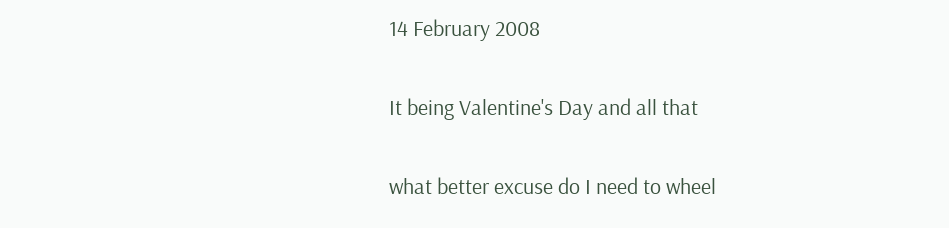14 February 2008

It being Valentine's Day and all that

what better excuse do I need to wheel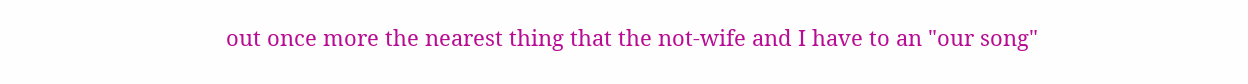out once more the nearest thing that the not-wife and I have to an "our song"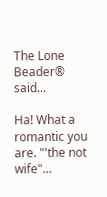The Lone Beader® said...

Ha! What a romantic you are. "'the not wife"...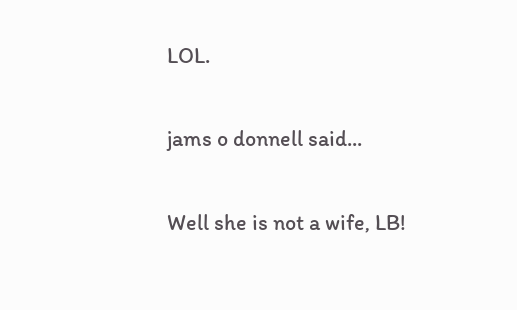LOL.

jams o donnell said...

Well she is not a wife, LB!